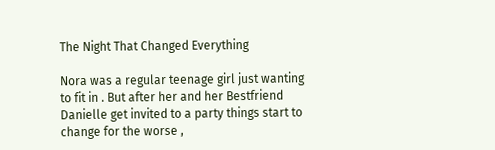The Night That Changed Everything

Nora was a regular teenage girl just wanting to fit in . But after her and her Bestfriend Danielle get invited to a party things start to change for the worse ,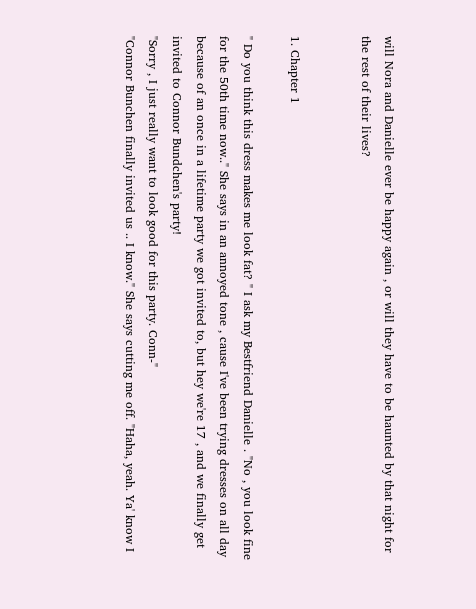will Nora and Danielle ever be happy again , or will they have to be haunted by that night for the rest of their lives?


1. Chapter 1

" Do you think this dress makes me look fat? " I ask my Bestfriend Danielle . "No , you look fine for the 50th time now.." She says in an annoyed tone , cause I've been trying dresses on all day because of an once in a lifetime party we got invited to, but hey we're 17 , and we finally get invited to Connor Bundchen's party!
"Sorry , I just really want to look good for this party. Conn-"
"Connor Bunchen finally invited us .. I know." She says cutting me off. "Haha, yeah. Ya' know I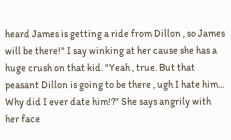heard James is getting a ride from Dillon , so James will be there!" I say winking at her cause she has a huge crush on that kid. "Yeah , true. But that peasant Dillon is going to be there , ugh I hate him... Why did I ever date him!?" She says angrily with her face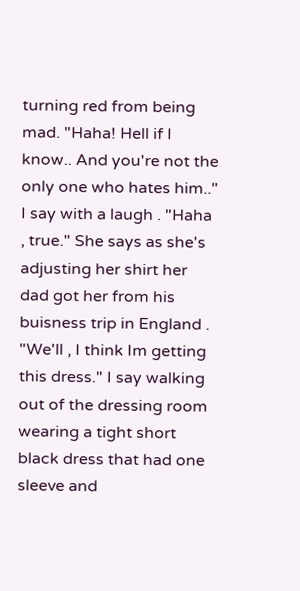turning red from being mad. "Haha! Hell if I know.. And you're not the only one who hates him.." I say with a laugh . "Haha , true." She says as she's adjusting her shirt her dad got her from his buisness trip in England . "We'll , I think Im getting this dress." I say walking out of the dressing room wearing a tight short black dress that had one sleeve and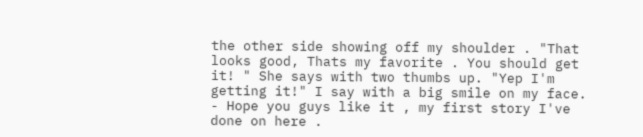the other side showing off my shoulder . "That looks good, Thats my favorite . You should get it! " She says with two thumbs up. "Yep I'm getting it!" I say with a big smile on my face.
- Hope you guys like it , my first story I've done on here .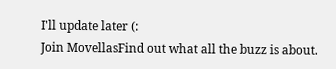I'll update later (:
Join MovellasFind out what all the buzz is about.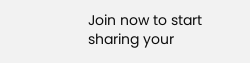Join now to start sharing your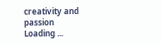creativity and passion
Loading ...